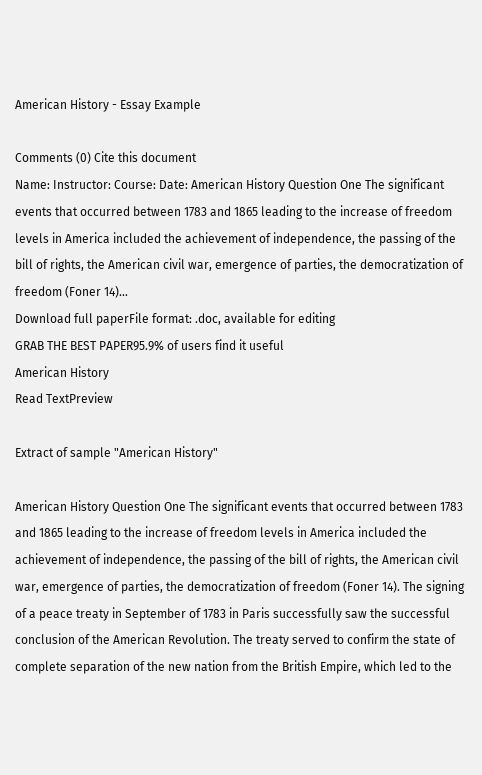American History - Essay Example

Comments (0) Cite this document
Name: Instructor: Course: Date: American History Question One The significant events that occurred between 1783 and 1865 leading to the increase of freedom levels in America included the achievement of independence, the passing of the bill of rights, the American civil war, emergence of parties, the democratization of freedom (Foner 14)…
Download full paperFile format: .doc, available for editing
GRAB THE BEST PAPER95.9% of users find it useful
American History
Read TextPreview

Extract of sample "American History"

American History Question One The significant events that occurred between 1783 and 1865 leading to the increase of freedom levels in America included the achievement of independence, the passing of the bill of rights, the American civil war, emergence of parties, the democratization of freedom (Foner 14). The signing of a peace treaty in September of 1783 in Paris successfully saw the successful conclusion of the American Revolution. The treaty served to confirm the state of complete separation of the new nation from the British Empire, which led to the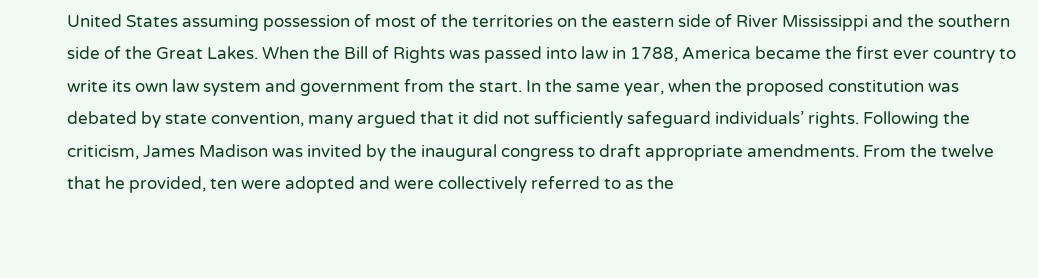United States assuming possession of most of the territories on the eastern side of River Mississippi and the southern side of the Great Lakes. When the Bill of Rights was passed into law in 1788, America became the first ever country to write its own law system and government from the start. In the same year, when the proposed constitution was debated by state convention, many argued that it did not sufficiently safeguard individuals’ rights. Following the criticism, James Madison was invited by the inaugural congress to draft appropriate amendments. From the twelve that he provided, ten were adopted and were collectively referred to as the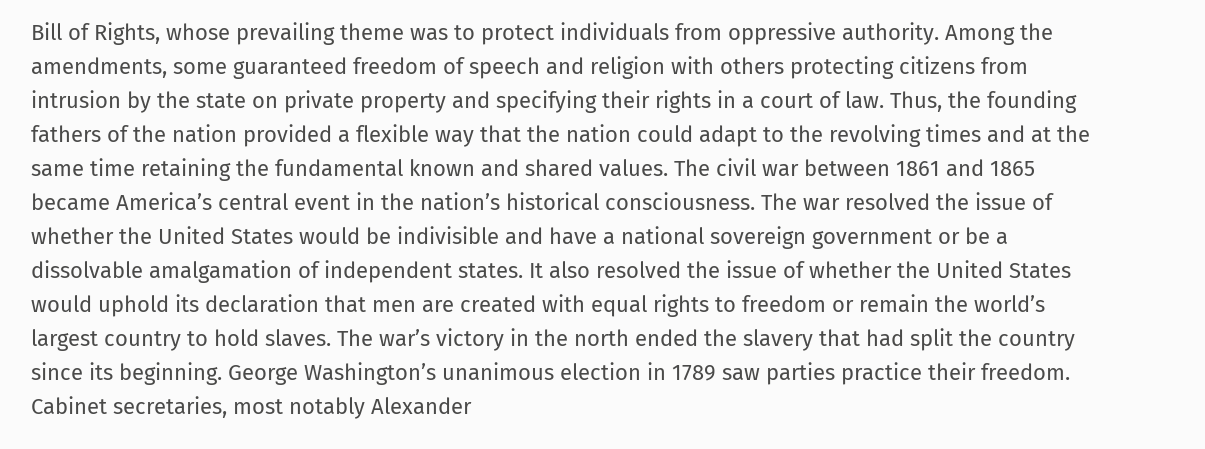Bill of Rights, whose prevailing theme was to protect individuals from oppressive authority. Among the amendments, some guaranteed freedom of speech and religion with others protecting citizens from intrusion by the state on private property and specifying their rights in a court of law. Thus, the founding fathers of the nation provided a flexible way that the nation could adapt to the revolving times and at the same time retaining the fundamental known and shared values. The civil war between 1861 and 1865 became America’s central event in the nation’s historical consciousness. The war resolved the issue of whether the United States would be indivisible and have a national sovereign government or be a dissolvable amalgamation of independent states. It also resolved the issue of whether the United States would uphold its declaration that men are created with equal rights to freedom or remain the world’s largest country to hold slaves. The war’s victory in the north ended the slavery that had split the country since its beginning. George Washington’s unanimous election in 1789 saw parties practice their freedom. Cabinet secretaries, most notably Alexander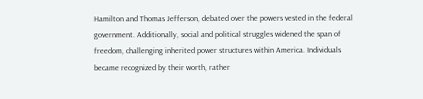Hamilton and Thomas Jefferson, debated over the powers vested in the federal government. Additionally, social and political struggles widened the span of freedom, challenging inherited power structures within America. Individuals became recognized by their worth, rather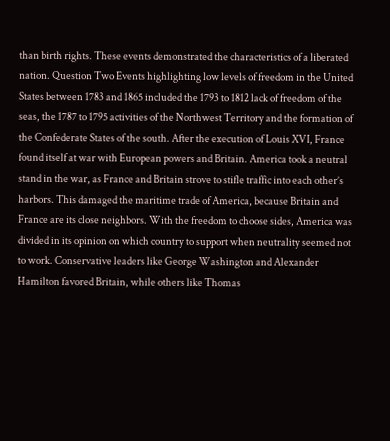than birth rights. These events demonstrated the characteristics of a liberated nation. Question Two Events highlighting low levels of freedom in the United States between 1783 and 1865 included the 1793 to 1812 lack of freedom of the seas, the 1787 to 1795 activities of the Northwest Territory and the formation of the Confederate States of the south. After the execution of Louis XVI, France found itself at war with European powers and Britain. America took a neutral stand in the war, as France and Britain strove to stifle traffic into each other’s harbors. This damaged the maritime trade of America, because Britain and France are its close neighbors. With the freedom to choose sides, America was divided in its opinion on which country to support when neutrality seemed not to work. Conservative leaders like George Washington and Alexander Hamilton favored Britain, while others like Thomas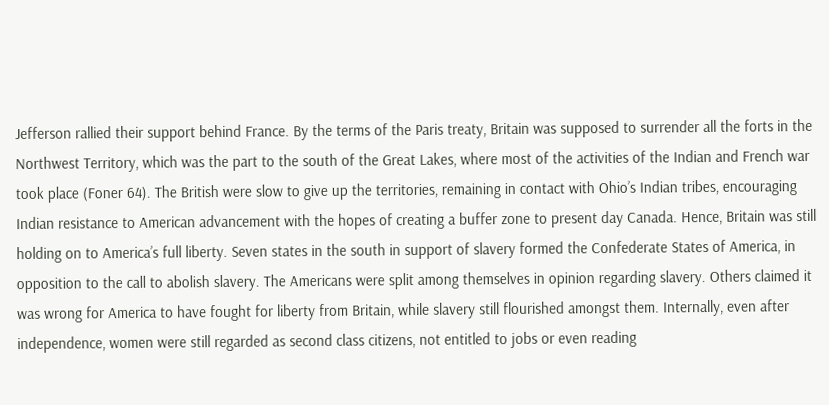Jefferson rallied their support behind France. By the terms of the Paris treaty, Britain was supposed to surrender all the forts in the Northwest Territory, which was the part to the south of the Great Lakes, where most of the activities of the Indian and French war took place (Foner 64). The British were slow to give up the territories, remaining in contact with Ohio’s Indian tribes, encouraging Indian resistance to American advancement with the hopes of creating a buffer zone to present day Canada. Hence, Britain was still holding on to America’s full liberty. Seven states in the south in support of slavery formed the Confederate States of America, in opposition to the call to abolish slavery. The Americans were split among themselves in opinion regarding slavery. Others claimed it was wrong for America to have fought for liberty from Britain, while slavery still flourished amongst them. Internally, even after independence, women were still regarded as second class citizens, not entitled to jobs or even reading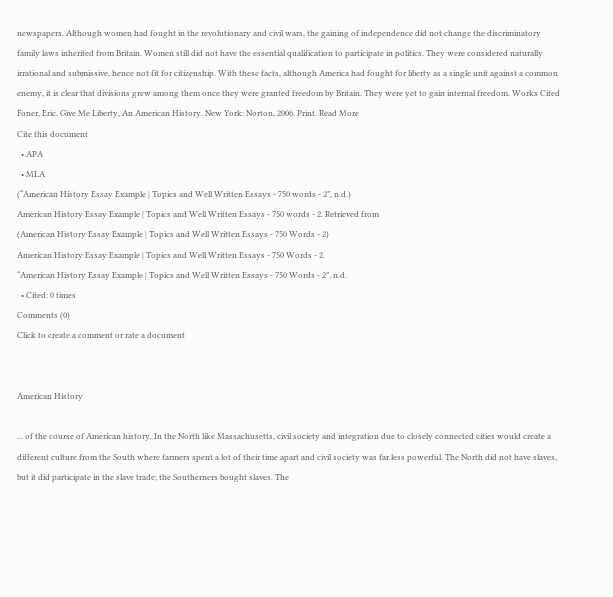newspapers. Although women had fought in the revolutionary and civil wars, the gaining of independence did not change the discriminatory family laws inherited from Britain. Women still did not have the essential qualification to participate in politics. They were considered naturally irrational and submissive, hence not fit for citizenship. With these facts, although America had fought for liberty as a single unit against a common enemy, it is clear that divisions grew among them once they were granted freedom by Britain. They were yet to gain internal freedom. Works Cited Foner, Eric. Give Me Liberty, An American History. New York: Norton, 2006. Print. Read More
Cite this document
  • APA
  • MLA
(“American History Essay Example | Topics and Well Written Essays - 750 words - 2”, n.d.)
American History Essay Example | Topics and Well Written Essays - 750 words - 2. Retrieved from
(American History Essay Example | Topics and Well Written Essays - 750 Words - 2)
American History Essay Example | Topics and Well Written Essays - 750 Words - 2.
“American History Essay Example | Topics and Well Written Essays - 750 Words - 2”, n.d.
  • Cited: 0 times
Comments (0)
Click to create a comment or rate a document


American History

... of the course of American history. In the North like Massachusetts, civil society and integration due to closely connected cities would create a different culture from the South where farmers spent a lot of their time apart and civil society was far less powerful. The North did not have slaves, but it did participate in the slave trade; the Southerners bought slaves. The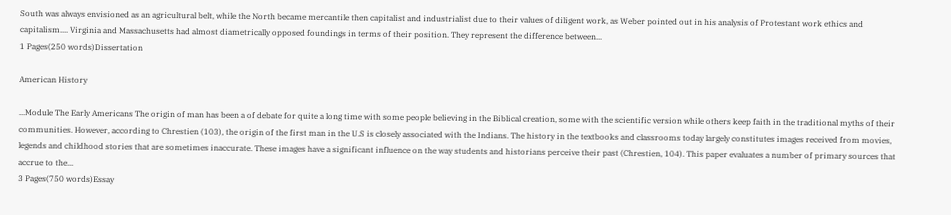South was always envisioned as an agricultural belt, while the North became mercantile then capitalist and industrialist due to their values of diligent work, as Weber pointed out in his analysis of Protestant work ethics and capitalism.... Virginia and Massachusetts had almost diametrically opposed foundings in terms of their position. They represent the difference between...
1 Pages(250 words)Dissertation

American History

...Module The Early Americans The origin of man has been a of debate for quite a long time with some people believing in the Biblical creation, some with the scientific version while others keep faith in the traditional myths of their communities. However, according to Chrestien (103), the origin of the first man in the U.S is closely associated with the Indians. The history in the textbooks and classrooms today largely constitutes images received from movies, legends and childhood stories that are sometimes inaccurate. These images have a significant influence on the way students and historians perceive their past (Chrestien, 104). This paper evaluates a number of primary sources that accrue to the...
3 Pages(750 words)Essay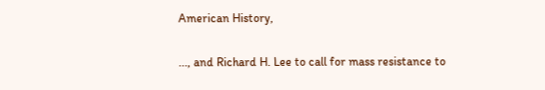American History,

..., and Richard H. Lee to call for mass resistance to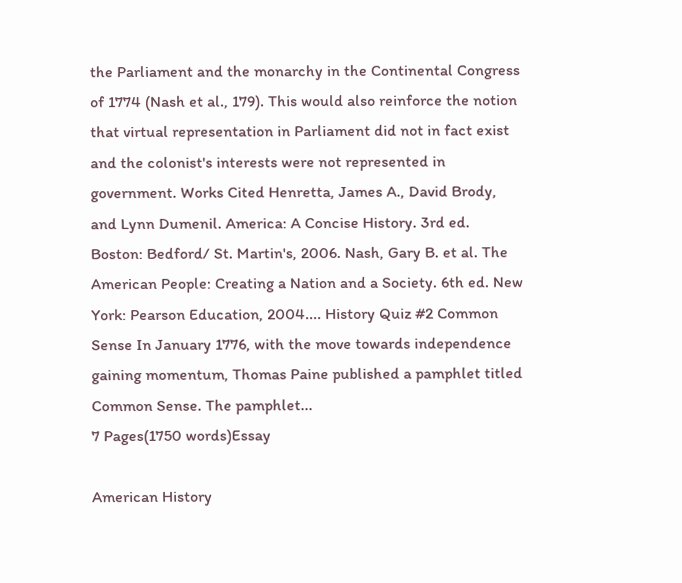the Parliament and the monarchy in the Continental Congress of 1774 (Nash et al., 179). This would also reinforce the notion that virtual representation in Parliament did not in fact exist and the colonist's interests were not represented in government. Works Cited Henretta, James A., David Brody, and Lynn Dumenil. America: A Concise History. 3rd ed. Boston: Bedford/ St. Martin's, 2006. Nash, Gary B. et al. The American People: Creating a Nation and a Society. 6th ed. New York: Pearson Education, 2004.... History Quiz #2 Common Sense In January 1776, with the move towards independence gaining momentum, Thomas Paine published a pamphlet titled Common Sense. The pamphlet...
7 Pages(1750 words)Essay

American History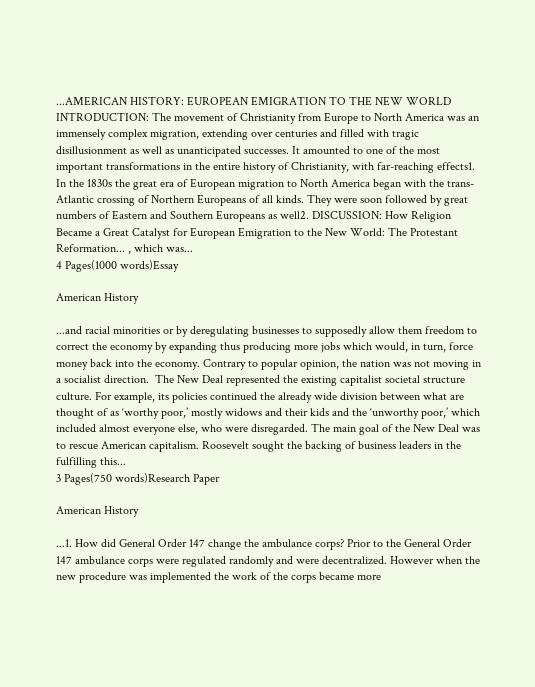...AMERICAN HISTORY: EUROPEAN EMIGRATION TO THE NEW WORLD INTRODUCTION: The movement of Christianity from Europe to North America was an immensely complex migration, extending over centuries and filled with tragic disillusionment as well as unanticipated successes. It amounted to one of the most important transformations in the entire history of Christianity, with far-reaching effects1. In the 1830s the great era of European migration to North America began with the trans-Atlantic crossing of Northern Europeans of all kinds. They were soon followed by great numbers of Eastern and Southern Europeans as well2. DISCUSSION: How Religion Became a Great Catalyst for European Emigration to the New World: The Protestant Reformation... , which was...
4 Pages(1000 words)Essay

American History

...and racial minorities or by deregulating businesses to supposedly allow them freedom to correct the economy by expanding thus producing more jobs which would, in turn, force money back into the economy. Contrary to popular opinion, the nation was not moving in a socialist direction.  The New Deal represented the existing capitalist societal structure culture. For example, its policies continued the already wide division between what are thought of as ‘worthy poor,’ mostly widows and their kids and the ‘unworthy poor,’ which included almost everyone else, who were disregarded. The main goal of the New Deal was to rescue American capitalism. Roosevelt sought the backing of business leaders in the fulfilling this...
3 Pages(750 words)Research Paper

American History

...1. How did General Order 147 change the ambulance corps? Prior to the General Order 147 ambulance corps were regulated randomly and were decentralized. However when the new procedure was implemented the work of the corps became more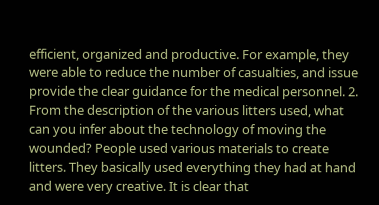efficient, organized and productive. For example, they were able to reduce the number of casualties, and issue provide the clear guidance for the medical personnel. 2. From the description of the various litters used, what can you infer about the technology of moving the wounded? People used various materials to create litters. They basically used everything they had at hand and were very creative. It is clear that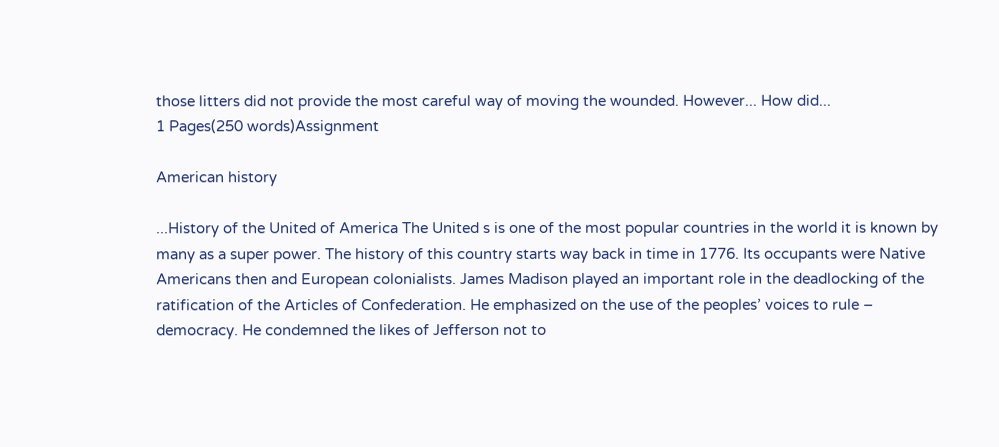those litters did not provide the most careful way of moving the wounded. However... How did...
1 Pages(250 words)Assignment

American history

...History of the United of America The United s is one of the most popular countries in the world it is known by many as a super power. The history of this country starts way back in time in 1776. Its occupants were Native Americans then and European colonialists. James Madison played an important role in the deadlocking of the ratification of the Articles of Confederation. He emphasized on the use of the peoples’ voices to rule – democracy. He condemned the likes of Jefferson not to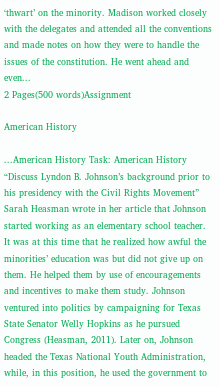‘thwart’ on the minority. Madison worked closely with the delegates and attended all the conventions and made notes on how they were to handle the issues of the constitution. He went ahead and even...
2 Pages(500 words)Assignment

American History

...American History Task: American History “Discuss Lyndon B. Johnson’s background prior to his presidency with the Civil Rights Movement” Sarah Heasman wrote in her article that Johnson started working as an elementary school teacher. It was at this time that he realized how awful the minorities’ education was but did not give up on them. He helped them by use of encouragements and incentives to make them study. Johnson ventured into politics by campaigning for Texas State Senator Welly Hopkins as he pursued Congress (Heasman, 2011). Later on, Johnson headed the Texas National Youth Administration, while, in this position, he used the government to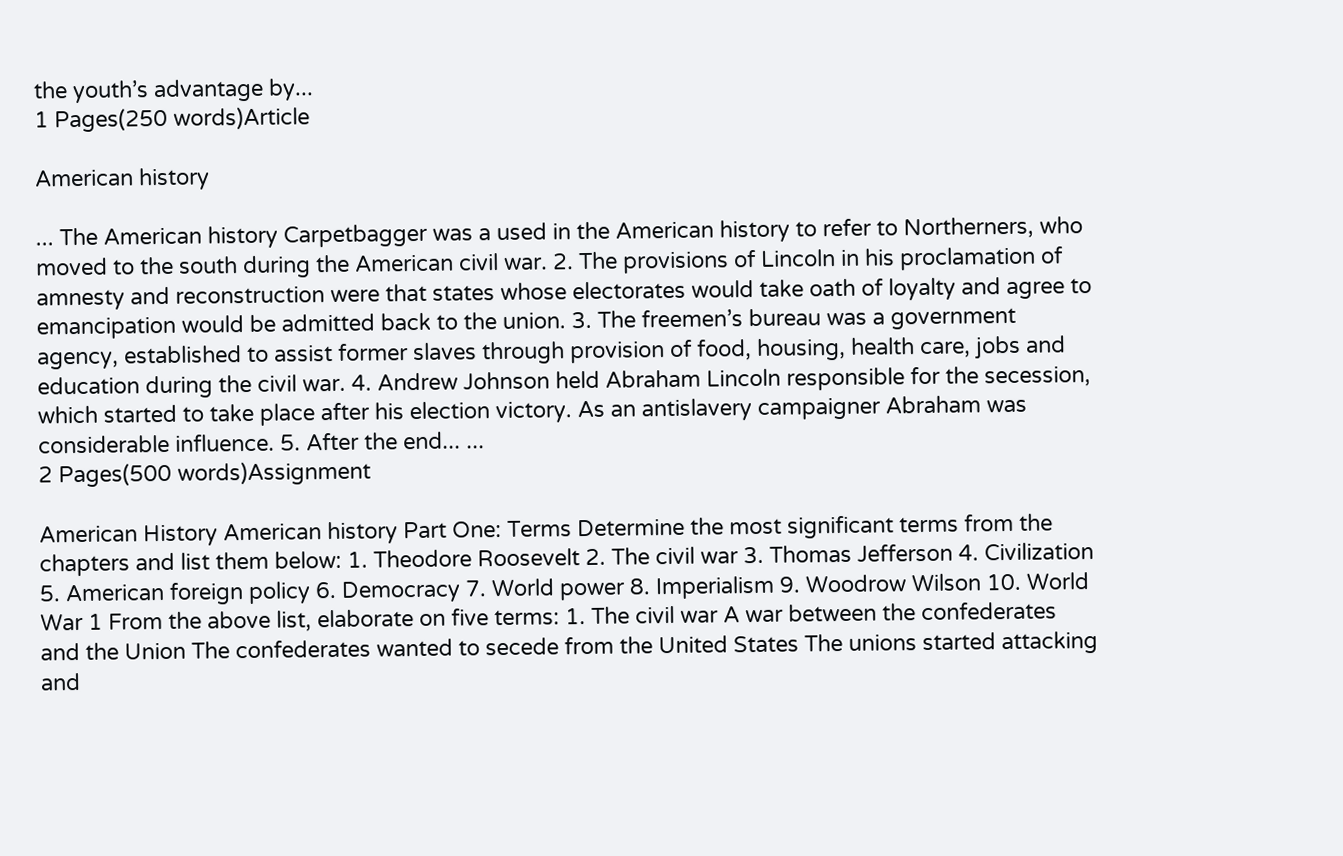the youth’s advantage by...
1 Pages(250 words)Article

American history

... The American history Carpetbagger was a used in the American history to refer to Northerners, who moved to the south during the American civil war. 2. The provisions of Lincoln in his proclamation of amnesty and reconstruction were that states whose electorates would take oath of loyalty and agree to emancipation would be admitted back to the union. 3. The freemen’s bureau was a government agency, established to assist former slaves through provision of food, housing, health care, jobs and education during the civil war. 4. Andrew Johnson held Abraham Lincoln responsible for the secession, which started to take place after his election victory. As an antislavery campaigner Abraham was considerable influence. 5. After the end... ...
2 Pages(500 words)Assignment

American History American history Part One: Terms Determine the most significant terms from the chapters and list them below: 1. Theodore Roosevelt 2. The civil war 3. Thomas Jefferson 4. Civilization 5. American foreign policy 6. Democracy 7. World power 8. Imperialism 9. Woodrow Wilson 10. World War 1 From the above list, elaborate on five terms: 1. The civil war A war between the confederates and the Union The confederates wanted to secede from the United States The unions started attacking and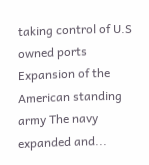taking control of U.S owned ports Expansion of the American standing army The navy expanded and...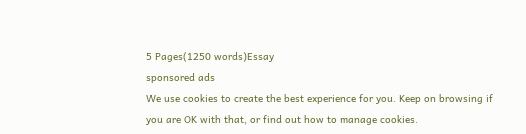5 Pages(1250 words)Essay
sponsored ads
We use cookies to create the best experience for you. Keep on browsing if you are OK with that, or find out how to manage cookies.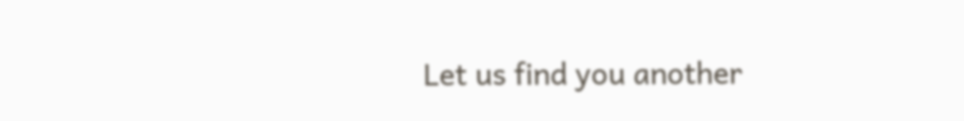Let us find you another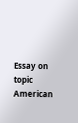Essay on topic American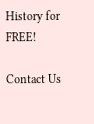History for FREE!

Contact Us